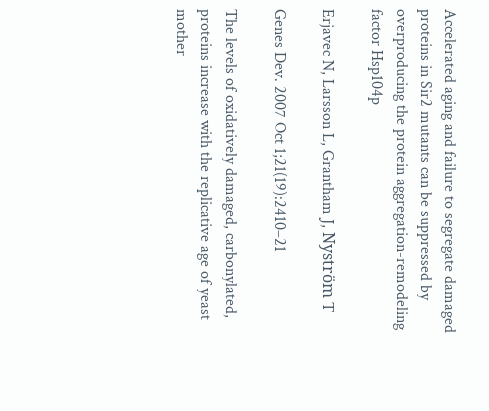Accelerated aging and failure to segregate damaged proteins in Sir2 mutants can be suppressed by overproducing the protein aggregation-remodeling factor Hsp104p

Erjavec N, Larsson L, Grantham J, Nyström T

Genes Dev. 2007 Oct 1;21(19):2410–21

The levels of oxidatively damaged, carbonylated, proteins increase with the replicative age of yeast mother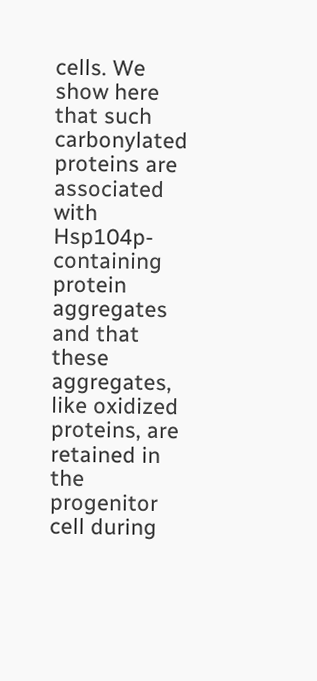cells. We show here that such carbonylated proteins are associated with Hsp104p-containing protein aggregates and that these aggregates, like oxidized proteins, are retained in the progenitor cell during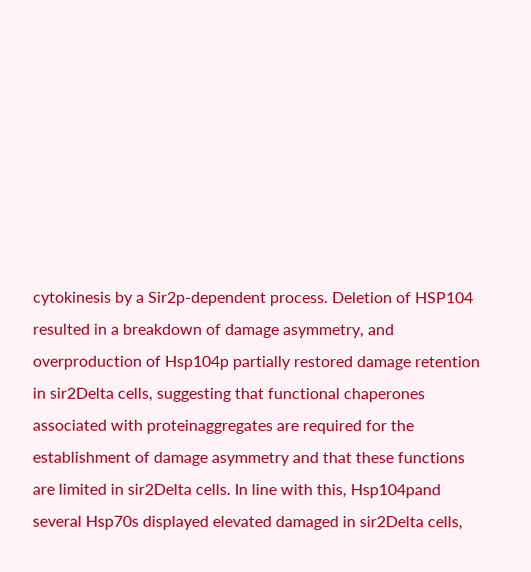cytokinesis by a Sir2p-dependent process. Deletion of HSP104 resulted in a breakdown of damage asymmetry, and overproduction of Hsp104p partially restored damage retention in sir2Delta cells, suggesting that functional chaperones associated with proteinaggregates are required for the establishment of damage asymmetry and that these functions are limited in sir2Delta cells. In line with this, Hsp104pand several Hsp70s displayed elevated damaged in sir2Delta cells,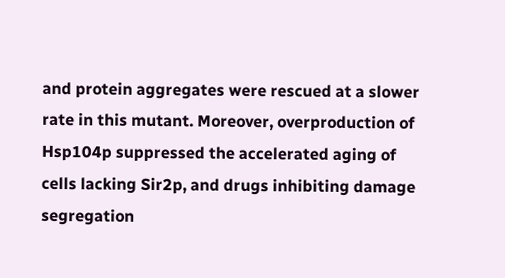and protein aggregates were rescued at a slower rate in this mutant. Moreover, overproduction of Hsp104p suppressed the accelerated aging of cells lacking Sir2p, and drugs inhibiting damage segregation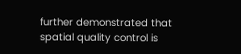further demonstrated that spatial quality control is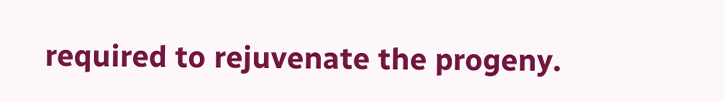required to rejuvenate the progeny.